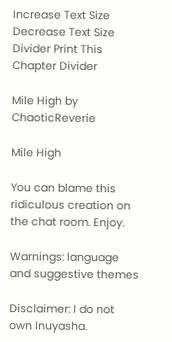Increase Text Size Decrease Text Size Divider Print This Chapter Divider

Mile High by ChaoticReverie

Mile High

You can blame this ridiculous creation on the chat room. Enjoy.

Warnings: language and suggestive themes

Disclaimer: I do not own Inuyasha.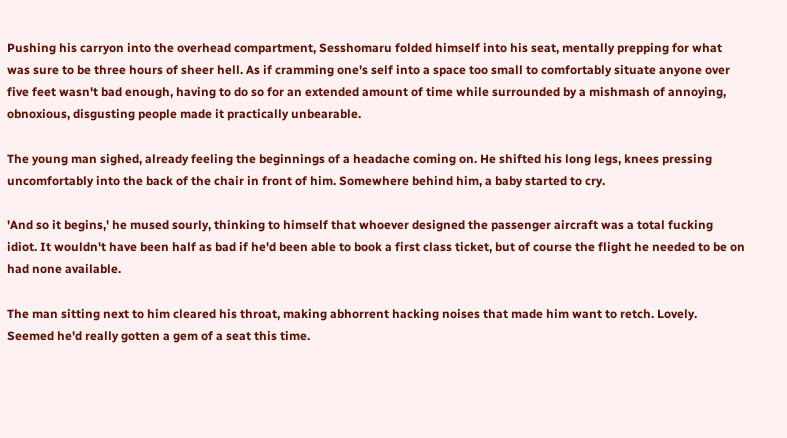Pushing his carryon into the overhead compartment, Sesshomaru folded himself into his seat, mentally prepping for what was sure to be three hours of sheer hell. As if cramming one's self into a space too small to comfortably situate anyone over five feet wasn't bad enough, having to do so for an extended amount of time while surrounded by a mishmash of annoying, obnoxious, disgusting people made it practically unbearable.

The young man sighed, already feeling the beginnings of a headache coming on. He shifted his long legs, knees pressing uncomfortably into the back of the chair in front of him. Somewhere behind him, a baby started to cry.

'And so it begins,' he mused sourly, thinking to himself that whoever designed the passenger aircraft was a total fucking idiot. It wouldn't have been half as bad if he'd been able to book a first class ticket, but of course the flight he needed to be on had none available.

The man sitting next to him cleared his throat, making abhorrent hacking noises that made him want to retch. Lovely. Seemed he'd really gotten a gem of a seat this time.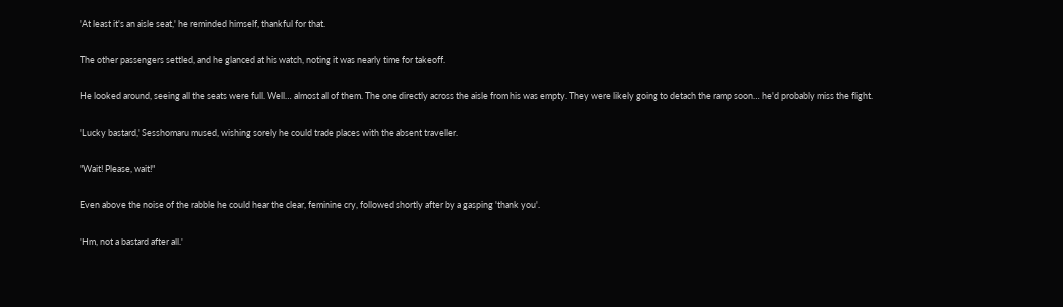'At least it's an aisle seat,' he reminded himself, thankful for that.

The other passengers settled, and he glanced at his watch, noting it was nearly time for takeoff.

He looked around, seeing all the seats were full. Well… almost all of them. The one directly across the aisle from his was empty. They were likely going to detach the ramp soon… he'd probably miss the flight.

'Lucky bastard,' Sesshomaru mused, wishing sorely he could trade places with the absent traveller.

"Wait! Please, wait!"

Even above the noise of the rabble he could hear the clear, feminine cry, followed shortly after by a gasping 'thank you'.

'Hm, not a bastard after all.'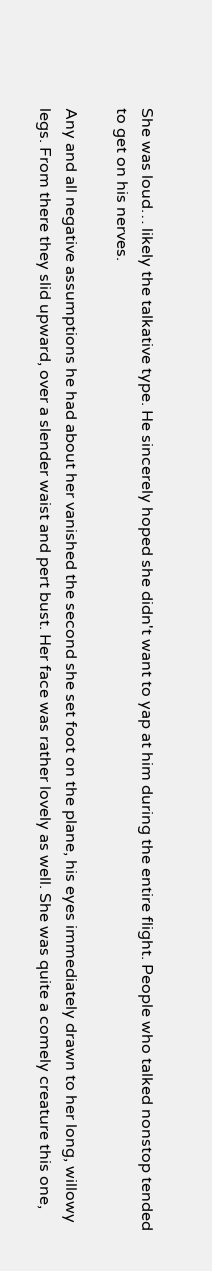She was loud… likely the talkative type. He sincerely hoped she didn't want to yap at him during the entire flight. People who talked nonstop tended to get on his nerves.

Any and all negative assumptions he had about her vanished the second she set foot on the plane, his eyes immediately drawn to her long, willowy legs. From there they slid upward, over a slender waist and pert bust. Her face was rather lovely as well. She was quite a comely creature this one,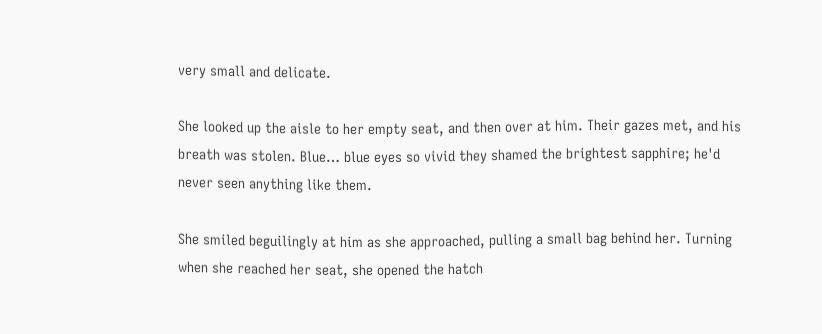very small and delicate.

She looked up the aisle to her empty seat, and then over at him. Their gazes met, and his breath was stolen. Blue… blue eyes so vivid they shamed the brightest sapphire; he'd never seen anything like them.

She smiled beguilingly at him as she approached, pulling a small bag behind her. Turning when she reached her seat, she opened the hatch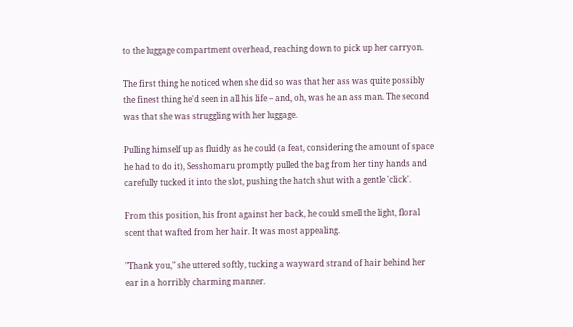to the luggage compartment overhead, reaching down to pick up her carryon.

The first thing he noticed when she did so was that her ass was quite possibly the finest thing he'd seen in all his life – and, oh, was he an ass man. The second was that she was struggling with her luggage.

Pulling himself up as fluidly as he could (a feat, considering the amount of space he had to do it), Sesshomaru promptly pulled the bag from her tiny hands and carefully tucked it into the slot, pushing the hatch shut with a gentle 'click'.

From this position, his front against her back, he could smell the light, floral scent that wafted from her hair. It was most appealing.

"Thank you," she uttered softly, tucking a wayward strand of hair behind her ear in a horribly charming manner.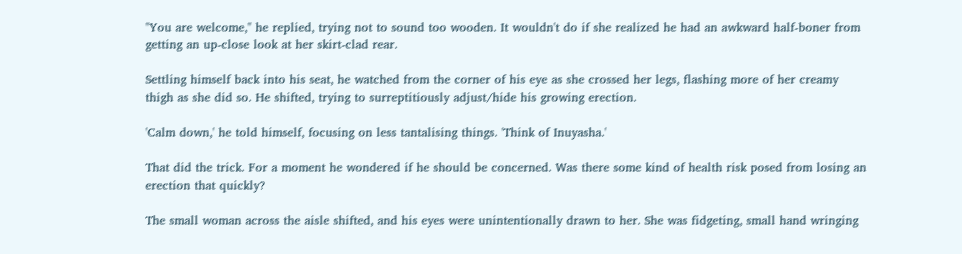"You are welcome," he replied, trying not to sound too wooden. It wouldn't do if she realized he had an awkward half-boner from getting an up-close look at her skirt-clad rear.

Settling himself back into his seat, he watched from the corner of his eye as she crossed her legs, flashing more of her creamy thigh as she did so. He shifted, trying to surreptitiously adjust/hide his growing erection.

'Calm down,' he told himself, focusing on less tantalising things. 'Think of Inuyasha.'

That did the trick. For a moment he wondered if he should be concerned. Was there some kind of health risk posed from losing an erection that quickly?

The small woman across the aisle shifted, and his eyes were unintentionally drawn to her. She was fidgeting, small hand wringing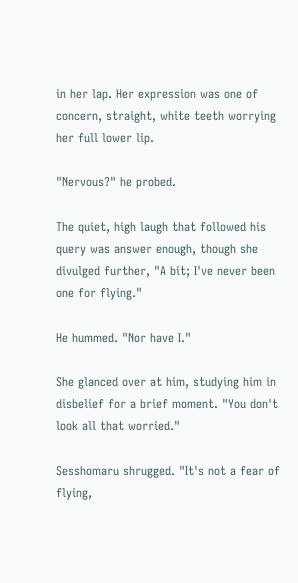in her lap. Her expression was one of concern, straight, white teeth worrying her full lower lip.

"Nervous?" he probed.

The quiet, high laugh that followed his query was answer enough, though she divulged further, "A bit; I've never been one for flying."

He hummed. "Nor have I."

She glanced over at him, studying him in disbelief for a brief moment. "You don't look all that worried."

Sesshomaru shrugged. "It's not a fear of flying,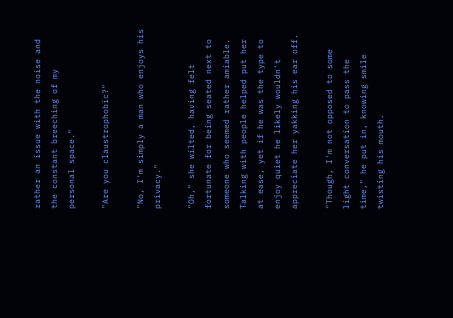rather an issue with the noise and the constant breeching of my personal space."

"Are you claustrophobic?"

"No, I'm simply a man who enjoys his privacy."

"Oh," she wilted, having felt fortunate for being seated next to someone who seemed rather amiable. Talking with people helped put her at ease, yet if he was the type to enjoy quiet he likely wouldn't appreciate her yakking his ear off.

"Though, I'm not opposed to some light conversation to pass the time," he put in, knowing smile twisting his mouth.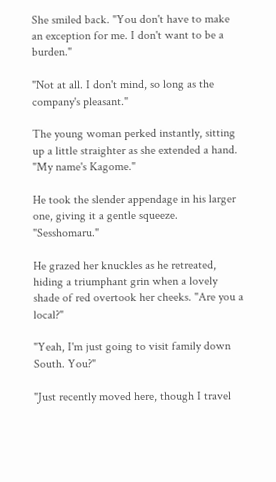She smiled back. "You don't have to make an exception for me. I don't want to be a burden."

"Not at all. I don't mind, so long as the company's pleasant."

The young woman perked instantly, sitting up a little straighter as she extended a hand. "My name's Kagome."

He took the slender appendage in his larger one, giving it a gentle squeeze. "Sesshomaru."

He grazed her knuckles as he retreated, hiding a triumphant grin when a lovely shade of red overtook her cheeks. "Are you a local?"

"Yeah, I'm just going to visit family down South. You?"

"Just recently moved here, though I travel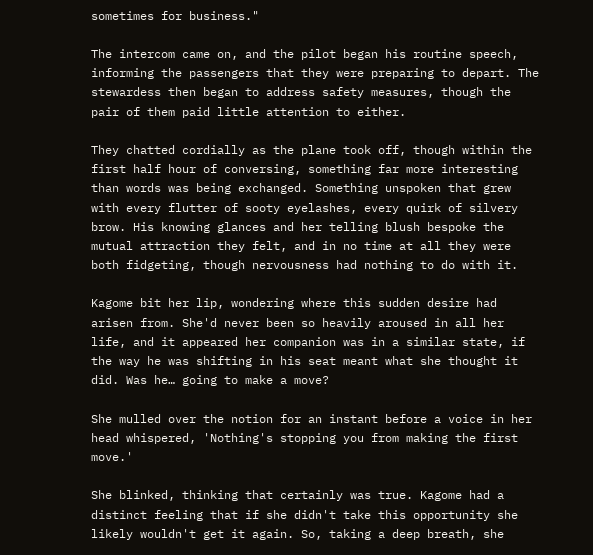sometimes for business."

The intercom came on, and the pilot began his routine speech, informing the passengers that they were preparing to depart. The stewardess then began to address safety measures, though the pair of them paid little attention to either.

They chatted cordially as the plane took off, though within the first half hour of conversing, something far more interesting than words was being exchanged. Something unspoken that grew with every flutter of sooty eyelashes, every quirk of silvery brow. His knowing glances and her telling blush bespoke the mutual attraction they felt, and in no time at all they were both fidgeting, though nervousness had nothing to do with it.

Kagome bit her lip, wondering where this sudden desire had arisen from. She'd never been so heavily aroused in all her life, and it appeared her companion was in a similar state, if the way he was shifting in his seat meant what she thought it did. Was he… going to make a move?

She mulled over the notion for an instant before a voice in her head whispered, 'Nothing's stopping you from making the first move.'

She blinked, thinking that certainly was true. Kagome had a distinct feeling that if she didn't take this opportunity she likely wouldn't get it again. So, taking a deep breath, she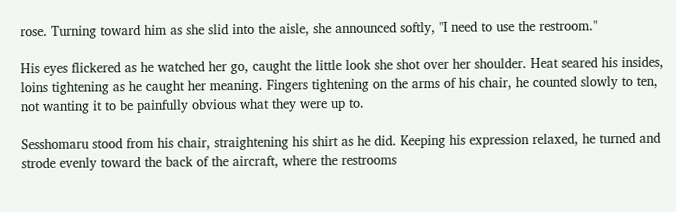rose. Turning toward him as she slid into the aisle, she announced softly, "I need to use the restroom."

His eyes flickered as he watched her go, caught the little look she shot over her shoulder. Heat seared his insides, loins tightening as he caught her meaning. Fingers tightening on the arms of his chair, he counted slowly to ten, not wanting it to be painfully obvious what they were up to.

Sesshomaru stood from his chair, straightening his shirt as he did. Keeping his expression relaxed, he turned and strode evenly toward the back of the aircraft, where the restrooms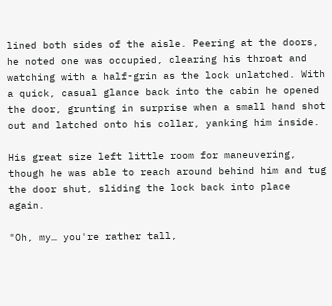lined both sides of the aisle. Peering at the doors, he noted one was occupied, clearing his throat and watching with a half-grin as the lock unlatched. With a quick, casual glance back into the cabin he opened the door, grunting in surprise when a small hand shot out and latched onto his collar, yanking him inside.

His great size left little room for maneuvering, though he was able to reach around behind him and tug the door shut, sliding the lock back into place again.

"Oh, my… you're rather tall,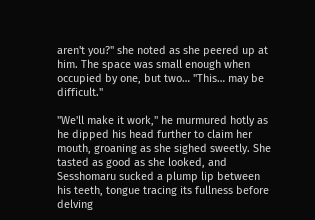aren't you?" she noted as she peered up at him. The space was small enough when occupied by one, but two… "This… may be difficult."

"We'll make it work," he murmured hotly as he dipped his head further to claim her mouth, groaning as she sighed sweetly. She tasted as good as she looked, and Sesshomaru sucked a plump lip between his teeth, tongue tracing its fullness before delving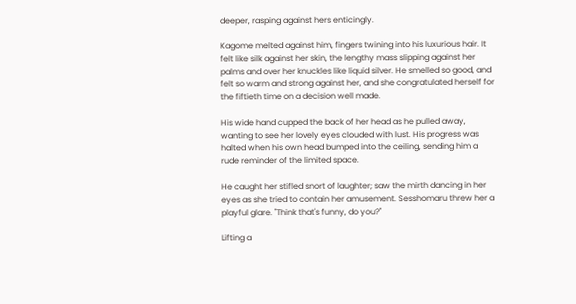deeper, rasping against hers enticingly.

Kagome melted against him, fingers twining into his luxurious hair. It felt like silk against her skin, the lengthy mass slipping against her palms and over her knuckles like liquid silver. He smelled so good, and felt so warm and strong against her, and she congratulated herself for the fiftieth time on a decision well made.

His wide hand cupped the back of her head as he pulled away, wanting to see her lovely eyes clouded with lust. His progress was halted when his own head bumped into the ceiling, sending him a rude reminder of the limited space.

He caught her stifled snort of laughter; saw the mirth dancing in her eyes as she tried to contain her amusement. Sesshomaru threw her a playful glare. "Think that's funny, do you?"

Lifting a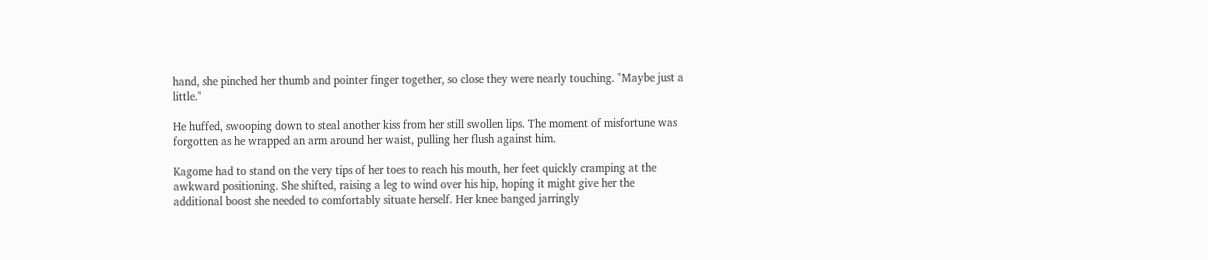hand, she pinched her thumb and pointer finger together, so close they were nearly touching. "Maybe just a little."

He huffed, swooping down to steal another kiss from her still swollen lips. The moment of misfortune was forgotten as he wrapped an arm around her waist, pulling her flush against him.

Kagome had to stand on the very tips of her toes to reach his mouth, her feet quickly cramping at the awkward positioning. She shifted, raising a leg to wind over his hip, hoping it might give her the additional boost she needed to comfortably situate herself. Her knee banged jarringly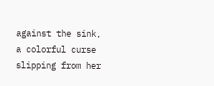against the sink, a colorful curse slipping from her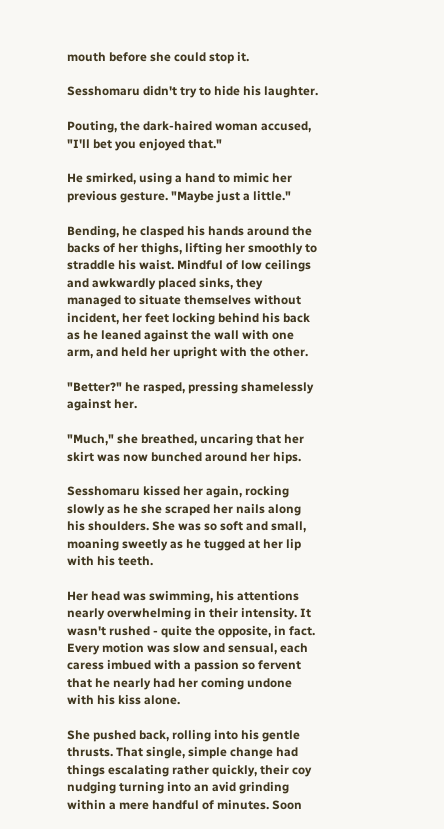mouth before she could stop it.

Sesshomaru didn't try to hide his laughter.

Pouting, the dark-haired woman accused, "I'll bet you enjoyed that."

He smirked, using a hand to mimic her previous gesture. "Maybe just a little."

Bending, he clasped his hands around the backs of her thighs, lifting her smoothly to straddle his waist. Mindful of low ceilings and awkwardly placed sinks, they managed to situate themselves without incident, her feet locking behind his back as he leaned against the wall with one arm, and held her upright with the other.

"Better?" he rasped, pressing shamelessly against her.

"Much," she breathed, uncaring that her skirt was now bunched around her hips.

Sesshomaru kissed her again, rocking slowly as he she scraped her nails along his shoulders. She was so soft and small, moaning sweetly as he tugged at her lip with his teeth.

Her head was swimming, his attentions nearly overwhelming in their intensity. It wasn't rushed - quite the opposite, in fact. Every motion was slow and sensual, each caress imbued with a passion so fervent that he nearly had her coming undone with his kiss alone.

She pushed back, rolling into his gentle thrusts. That single, simple change had things escalating rather quickly, their coy nudging turning into an avid grinding within a mere handful of minutes. Soon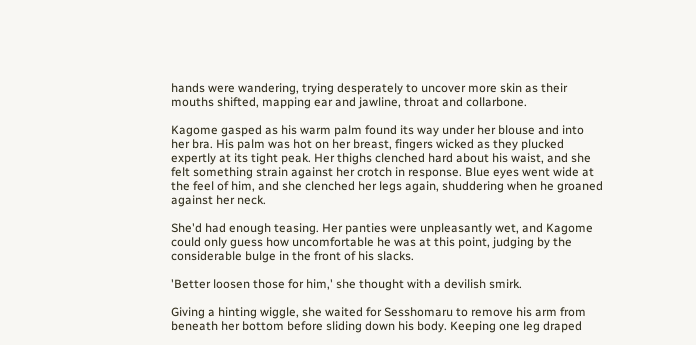hands were wandering, trying desperately to uncover more skin as their mouths shifted, mapping ear and jawline, throat and collarbone.

Kagome gasped as his warm palm found its way under her blouse and into her bra. His palm was hot on her breast, fingers wicked as they plucked expertly at its tight peak. Her thighs clenched hard about his waist, and she felt something strain against her crotch in response. Blue eyes went wide at the feel of him, and she clenched her legs again, shuddering when he groaned against her neck.

She'd had enough teasing. Her panties were unpleasantly wet, and Kagome could only guess how uncomfortable he was at this point, judging by the considerable bulge in the front of his slacks.

'Better loosen those for him,' she thought with a devilish smirk.

Giving a hinting wiggle, she waited for Sesshomaru to remove his arm from beneath her bottom before sliding down his body. Keeping one leg draped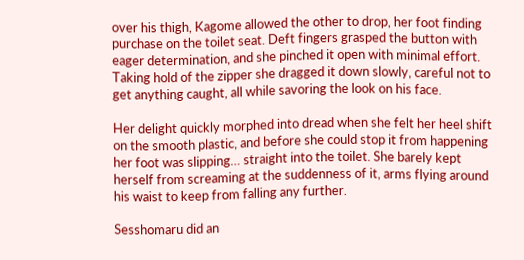over his thigh, Kagome allowed the other to drop, her foot finding purchase on the toilet seat. Deft fingers grasped the button with eager determination, and she pinched it open with minimal effort. Taking hold of the zipper she dragged it down slowly, careful not to get anything caught, all while savoring the look on his face.

Her delight quickly morphed into dread when she felt her heel shift on the smooth plastic, and before she could stop it from happening her foot was slipping… straight into the toilet. She barely kept herself from screaming at the suddenness of it, arms flying around his waist to keep from falling any further.

Sesshomaru did an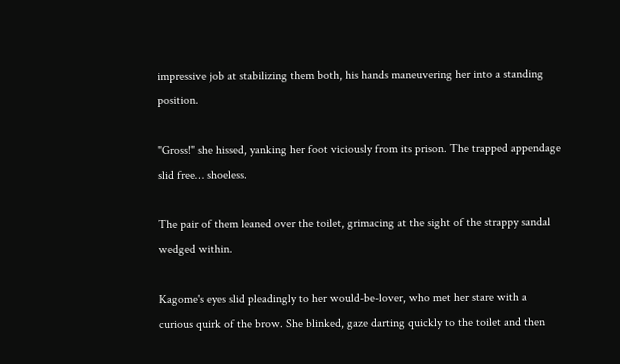impressive job at stabilizing them both, his hands maneuvering her into a standing position.

"Gross!" she hissed, yanking her foot viciously from its prison. The trapped appendage slid free… shoeless.

The pair of them leaned over the toilet, grimacing at the sight of the strappy sandal wedged within.

Kagome's eyes slid pleadingly to her would-be-lover, who met her stare with a curious quirk of the brow. She blinked, gaze darting quickly to the toilet and then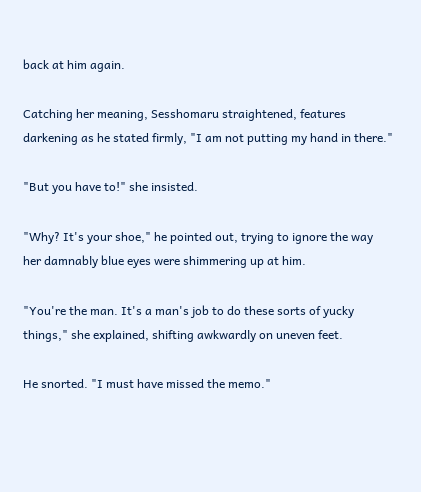back at him again.

Catching her meaning, Sesshomaru straightened, features darkening as he stated firmly, "I am not putting my hand in there."

"But you have to!" she insisted.

"Why? It's your shoe," he pointed out, trying to ignore the way her damnably blue eyes were shimmering up at him.

"You're the man. It's a man's job to do these sorts of yucky things," she explained, shifting awkwardly on uneven feet.

He snorted. "I must have missed the memo."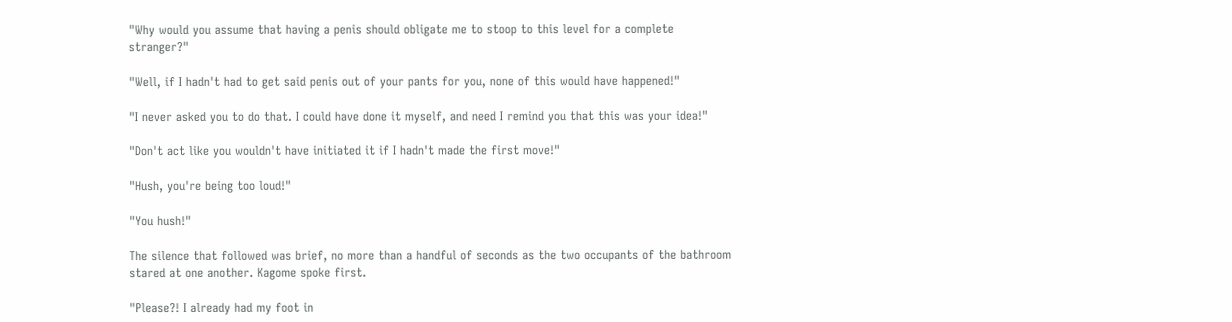"Why would you assume that having a penis should obligate me to stoop to this level for a complete stranger?"

"Well, if I hadn't had to get said penis out of your pants for you, none of this would have happened!"

"I never asked you to do that. I could have done it myself, and need I remind you that this was your idea!"

"Don't act like you wouldn't have initiated it if I hadn't made the first move!"

"Hush, you're being too loud!"

"You hush!"

The silence that followed was brief, no more than a handful of seconds as the two occupants of the bathroom stared at one another. Kagome spoke first.

"Please?! I already had my foot in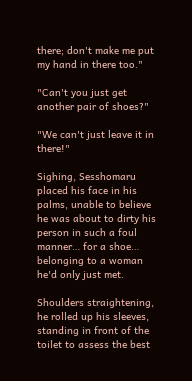there; don't make me put my hand in there too."

"Can't you just get another pair of shoes?"

"We can't just leave it in there!"

Sighing, Sesshomaru placed his face in his palms, unable to believe he was about to dirty his person in such a foul manner… for a shoe… belonging to a woman he'd only just met.

Shoulders straightening, he rolled up his sleeves, standing in front of the toilet to assess the best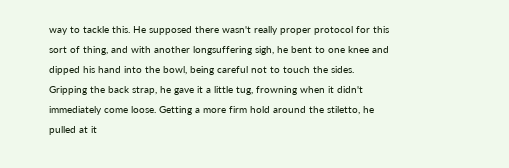way to tackle this. He supposed there wasn't really proper protocol for this sort of thing, and with another longsuffering sigh, he bent to one knee and dipped his hand into the bowl, being careful not to touch the sides. Gripping the back strap, he gave it a little tug, frowning when it didn't immediately come loose. Getting a more firm hold around the stiletto, he pulled at it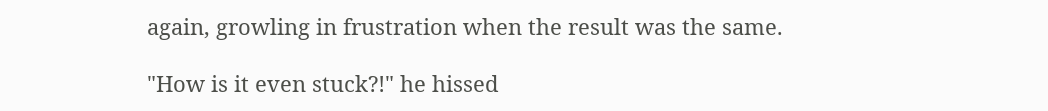again, growling in frustration when the result was the same.

"How is it even stuck?!" he hissed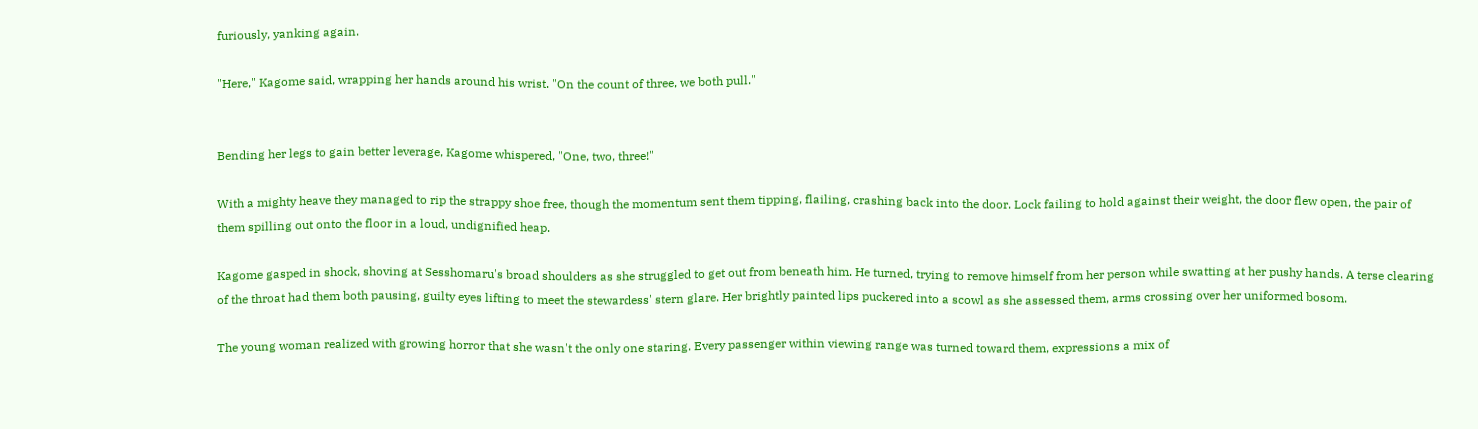furiously, yanking again.

"Here," Kagome said, wrapping her hands around his wrist. "On the count of three, we both pull."


Bending her legs to gain better leverage, Kagome whispered, "One, two, three!"

With a mighty heave they managed to rip the strappy shoe free, though the momentum sent them tipping, flailing, crashing back into the door. Lock failing to hold against their weight, the door flew open, the pair of them spilling out onto the floor in a loud, undignified heap.

Kagome gasped in shock, shoving at Sesshomaru's broad shoulders as she struggled to get out from beneath him. He turned, trying to remove himself from her person while swatting at her pushy hands. A terse clearing of the throat had them both pausing, guilty eyes lifting to meet the stewardess' stern glare. Her brightly painted lips puckered into a scowl as she assessed them, arms crossing over her uniformed bosom.

The young woman realized with growing horror that she wasn't the only one staring. Every passenger within viewing range was turned toward them, expressions a mix of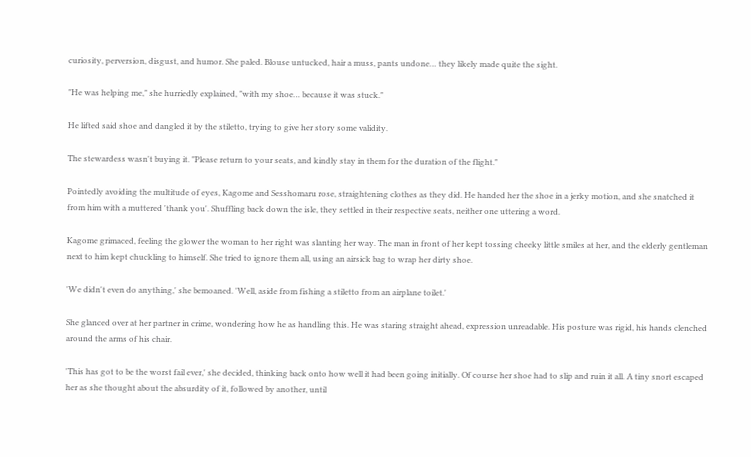curiosity, perversion, disgust, and humor. She paled. Blouse untucked, hair a muss, pants undone… they likely made quite the sight.

"He was helping me," she hurriedly explained, "with my shoe… because it was stuck."

He lifted said shoe and dangled it by the stiletto, trying to give her story some validity.

The stewardess wasn't buying it. "Please return to your seats, and kindly stay in them for the duration of the flight."

Pointedly avoiding the multitude of eyes, Kagome and Sesshomaru rose, straightening clothes as they did. He handed her the shoe in a jerky motion, and she snatched it from him with a muttered 'thank you'. Shuffling back down the isle, they settled in their respective seats, neither one uttering a word.

Kagome grimaced, feeling the glower the woman to her right was slanting her way. The man in front of her kept tossing cheeky little smiles at her, and the elderly gentleman next to him kept chuckling to himself. She tried to ignore them all, using an airsick bag to wrap her dirty shoe.

'We didn't even do anything,' she bemoaned. 'Well, aside from fishing a stiletto from an airplane toilet.'

She glanced over at her partner in crime, wondering how he as handling this. He was staring straight ahead, expression unreadable. His posture was rigid, his hands clenched around the arms of his chair.

'This has got to be the worst fail ever,' she decided, thinking back onto how well it had been going initially. Of course her shoe had to slip and ruin it all. A tiny snort escaped her as she thought about the absurdity of it, followed by another, until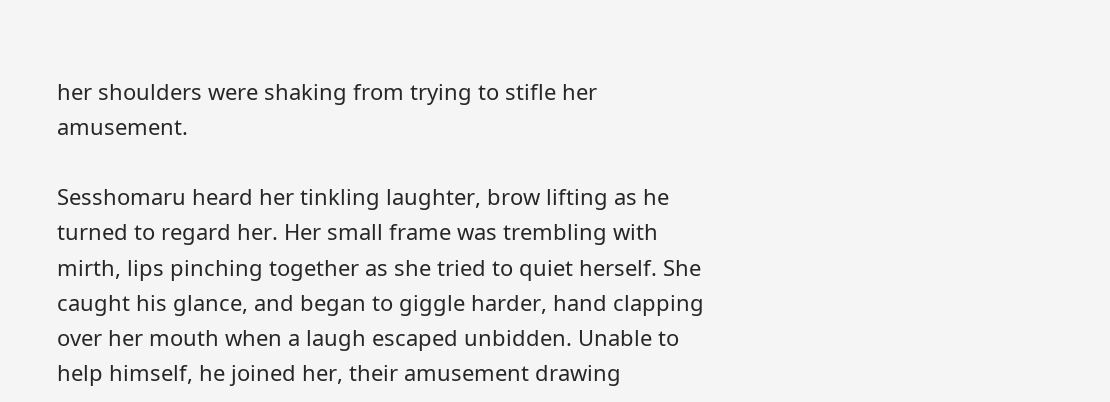her shoulders were shaking from trying to stifle her amusement.

Sesshomaru heard her tinkling laughter, brow lifting as he turned to regard her. Her small frame was trembling with mirth, lips pinching together as she tried to quiet herself. She caught his glance, and began to giggle harder, hand clapping over her mouth when a laugh escaped unbidden. Unable to help himself, he joined her, their amusement drawing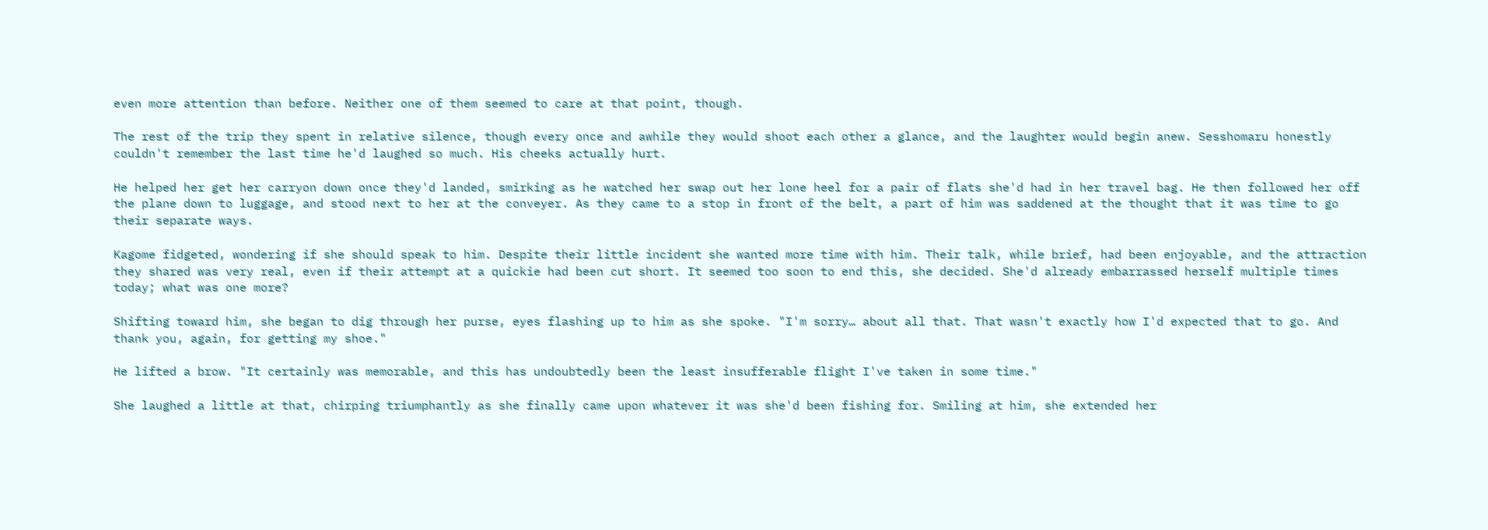even more attention than before. Neither one of them seemed to care at that point, though.

The rest of the trip they spent in relative silence, though every once and awhile they would shoot each other a glance, and the laughter would begin anew. Sesshomaru honestly couldn't remember the last time he'd laughed so much. His cheeks actually hurt.

He helped her get her carryon down once they'd landed, smirking as he watched her swap out her lone heel for a pair of flats she'd had in her travel bag. He then followed her off the plane down to luggage, and stood next to her at the conveyer. As they came to a stop in front of the belt, a part of him was saddened at the thought that it was time to go their separate ways.

Kagome fidgeted, wondering if she should speak to him. Despite their little incident she wanted more time with him. Their talk, while brief, had been enjoyable, and the attraction they shared was very real, even if their attempt at a quickie had been cut short. It seemed too soon to end this, she decided. She'd already embarrassed herself multiple times today; what was one more?

Shifting toward him, she began to dig through her purse, eyes flashing up to him as she spoke. "I'm sorry… about all that. That wasn't exactly how I'd expected that to go. And thank you, again, for getting my shoe."

He lifted a brow. "It certainly was memorable, and this has undoubtedly been the least insufferable flight I've taken in some time."

She laughed a little at that, chirping triumphantly as she finally came upon whatever it was she'd been fishing for. Smiling at him, she extended her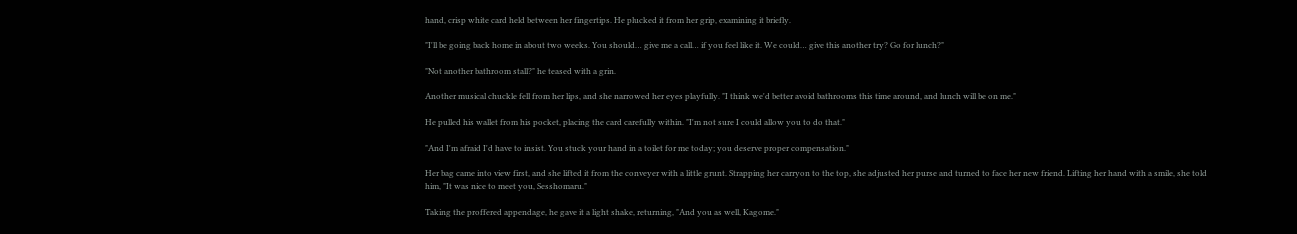hand, crisp white card held between her fingertips. He plucked it from her grip, examining it briefly.

"I'll be going back home in about two weeks. You should… give me a call… if you feel like it. We could… give this another try? Go for lunch?"

"Not another bathroom stall?" he teased with a grin.

Another musical chuckle fell from her lips, and she narrowed her eyes playfully. "I think we'd better avoid bathrooms this time around, and lunch will be on me."

He pulled his wallet from his pocket, placing the card carefully within. "I'm not sure I could allow you to do that."

"And I'm afraid I'd have to insist. You stuck your hand in a toilet for me today; you deserve proper compensation."

Her bag came into view first, and she lifted it from the conveyer with a little grunt. Strapping her carryon to the top, she adjusted her purse and turned to face her new friend. Lifting her hand with a smile, she told him, "It was nice to meet you, Sesshomaru."

Taking the proffered appendage, he gave it a light shake, returning, "And you as well, Kagome."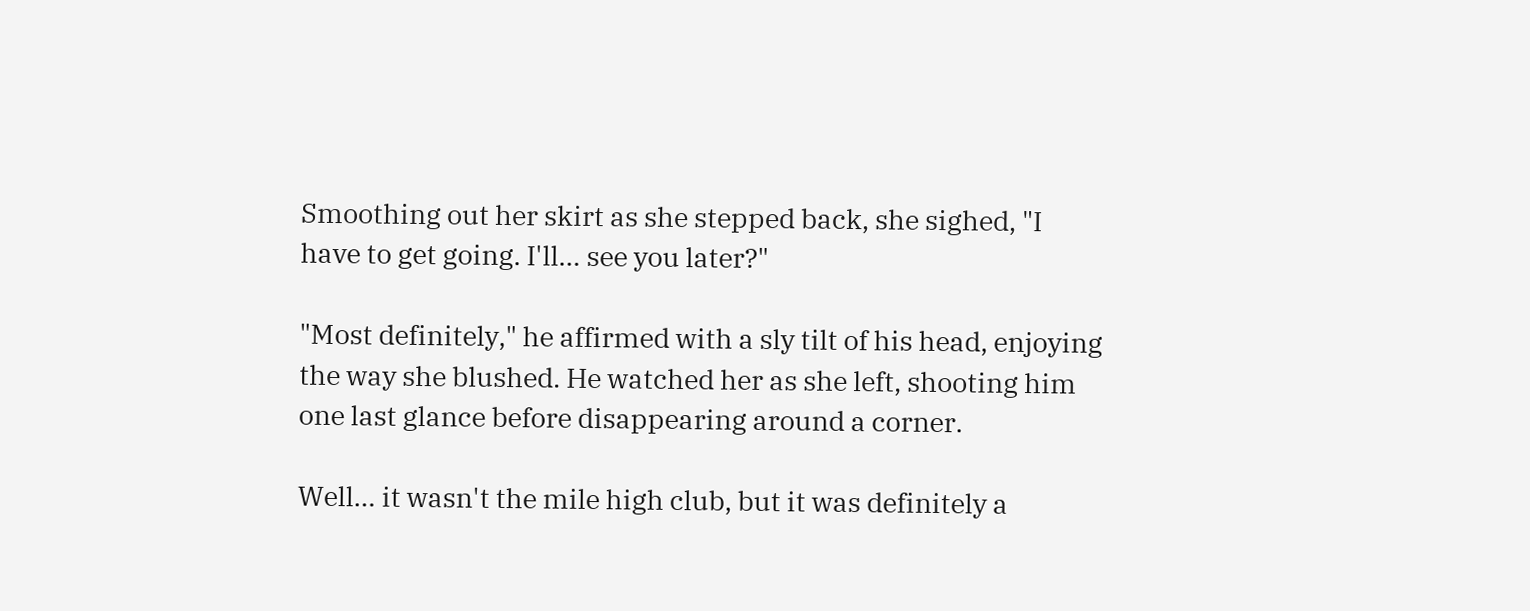Smoothing out her skirt as she stepped back, she sighed, "I have to get going. I'll… see you later?"

"Most definitely," he affirmed with a sly tilt of his head, enjoying the way she blushed. He watched her as she left, shooting him one last glance before disappearing around a corner.

Well… it wasn't the mile high club, but it was definitely a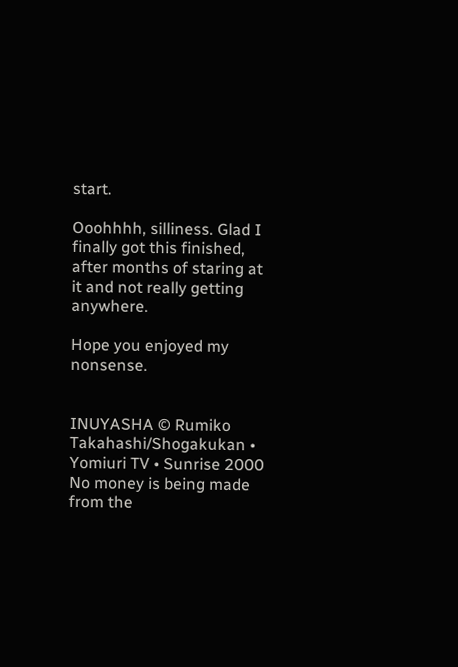start.

Ooohhhh, silliness. Glad I finally got this finished, after months of staring at it and not really getting anywhere.

Hope you enjoyed my nonsense.


INUYASHA © Rumiko Takahashi/Shogakukan • Yomiuri TV • Sunrise 2000
No money is being made from the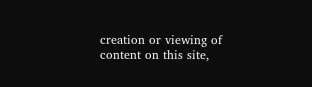creation or viewing of content on this site,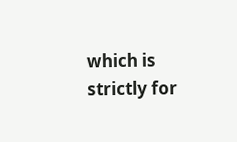which is strictly for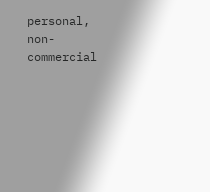personal, non-commercial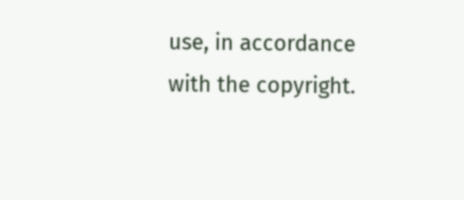use, in accordance with the copyright.